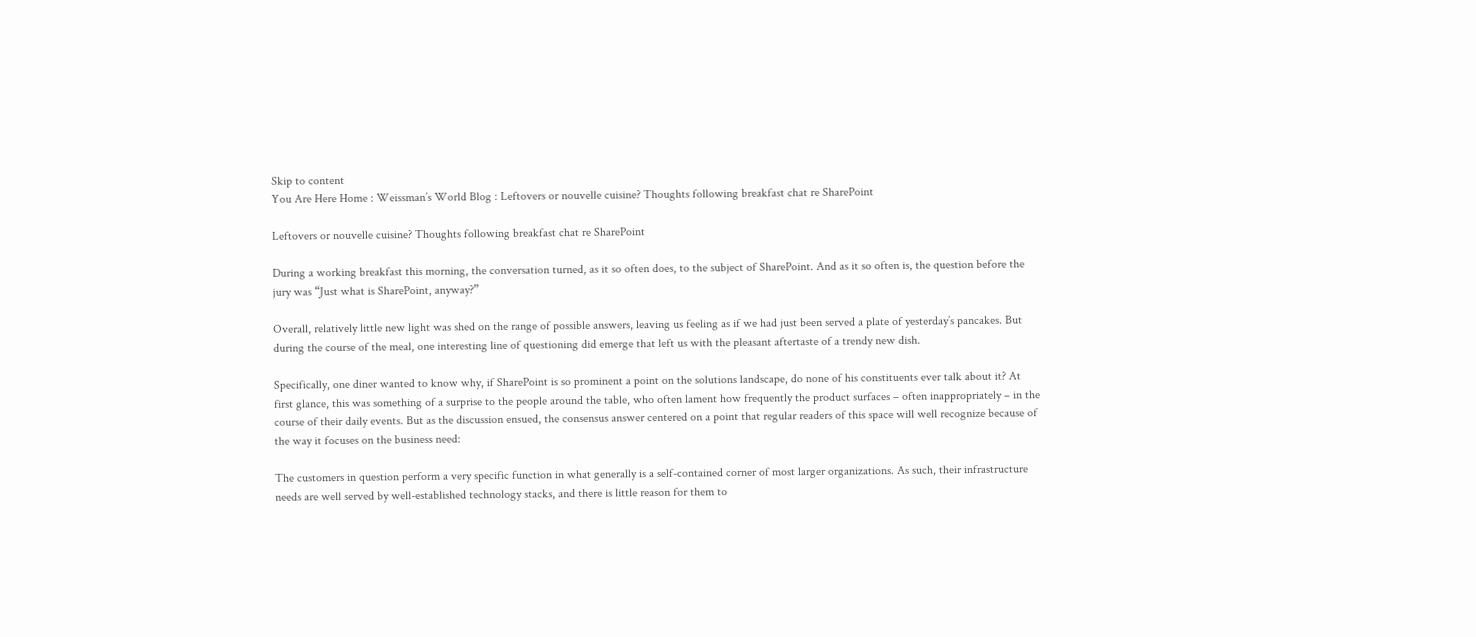Skip to content
You Are Here Home : Weissman’s World Blog : Leftovers or nouvelle cuisine? Thoughts following breakfast chat re SharePoint

Leftovers or nouvelle cuisine? Thoughts following breakfast chat re SharePoint

During a working breakfast this morning, the conversation turned, as it so often does, to the subject of SharePoint. And as it so often is, the question before the jury was “Just what is SharePoint, anyway?”

Overall, relatively little new light was shed on the range of possible answers, leaving us feeling as if we had just been served a plate of yesterday’s pancakes. But during the course of the meal, one interesting line of questioning did emerge that left us with the pleasant aftertaste of a trendy new dish.

Specifically, one diner wanted to know why, if SharePoint is so prominent a point on the solutions landscape, do none of his constituents ever talk about it? At first glance, this was something of a surprise to the people around the table, who often lament how frequently the product surfaces – often inappropriately – in the course of their daily events. But as the discussion ensued, the consensus answer centered on a point that regular readers of this space will well recognize because of the way it focuses on the business need:

The customers in question perform a very specific function in what generally is a self-contained corner of most larger organizations. As such, their infrastructure needs are well served by well-established technology stacks, and there is little reason for them to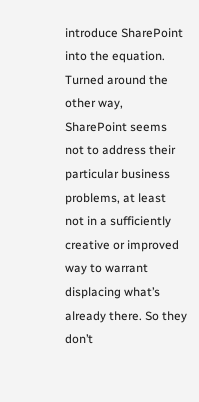introduce SharePoint into the equation. Turned around the other way, SharePoint seems not to address their particular business problems, at least not in a sufficiently creative or improved way to warrant displacing what’s already there. So they don’t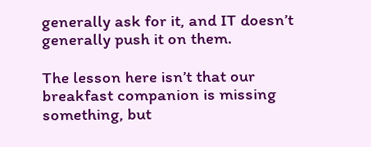generally ask for it, and IT doesn’t generally push it on them.

The lesson here isn’t that our breakfast companion is missing something, but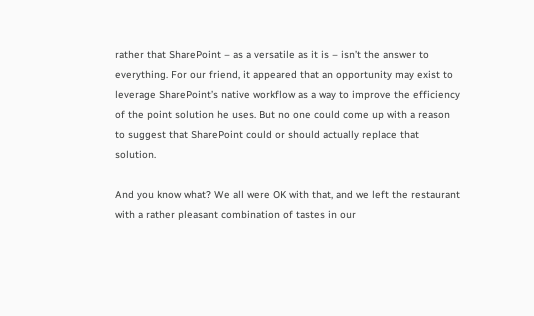rather that SharePoint – as a versatile as it is – isn’t the answer to everything. For our friend, it appeared that an opportunity may exist to leverage SharePoint’s native workflow as a way to improve the efficiency of the point solution he uses. But no one could come up with a reason to suggest that SharePoint could or should actually replace that solution.

And you know what? We all were OK with that, and we left the restaurant with a rather pleasant combination of tastes in our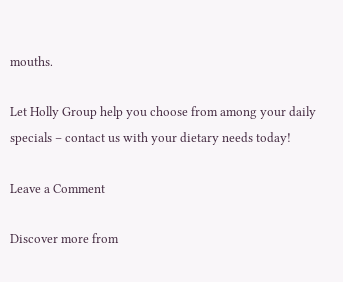mouths.

Let Holly Group help you choose from among your daily specials – contact us with your dietary needs today!

Leave a Comment

Discover more from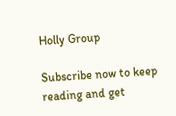Holly Group

Subscribe now to keep reading and get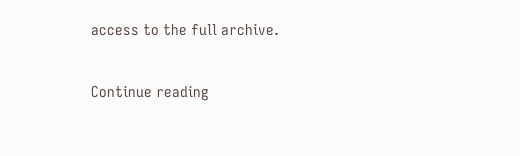access to the full archive.

Continue reading